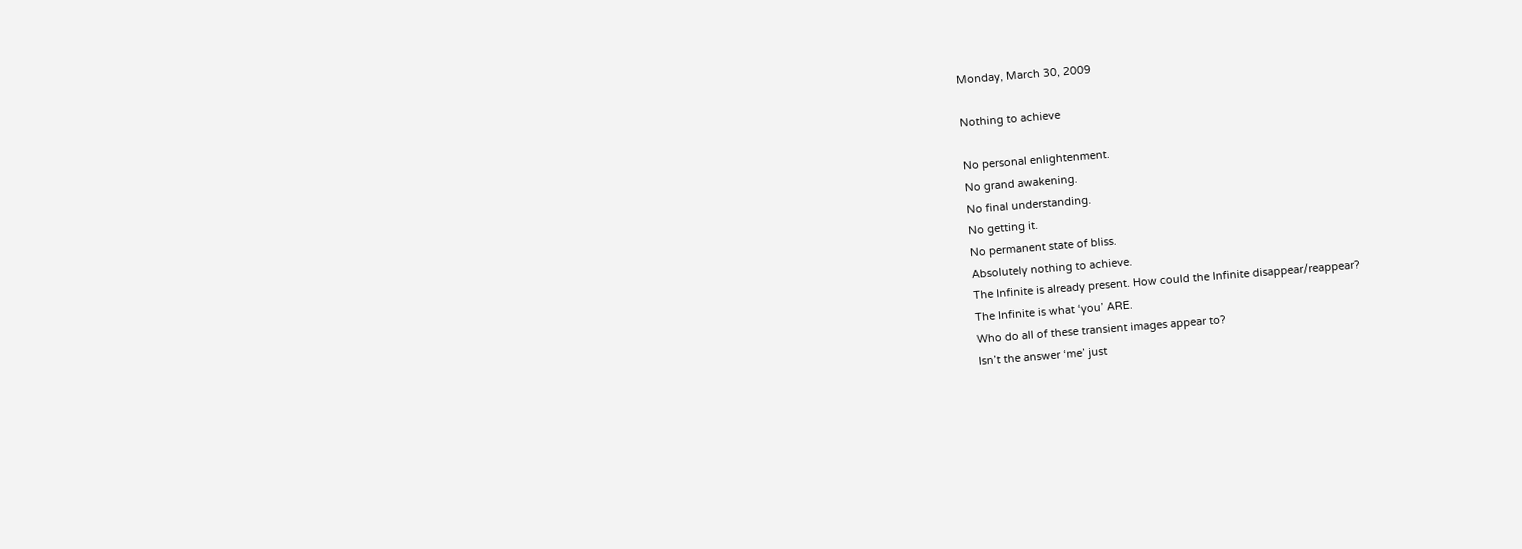Monday, March 30, 2009

Nothing to achieve

No personal enlightenment.
No grand awakening.
No final understanding.
No getting it.
No permanent state of bliss.
Absolutely nothing to achieve.
The Infinite is already present. How could the Infinite disappear/reappear?
The Infinite is what ‘you’ ARE.
Who do all of these transient images appear to?
Isn’t the answer ‘me’ just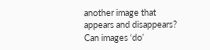another image that appears and disappears?
Can images ‘do’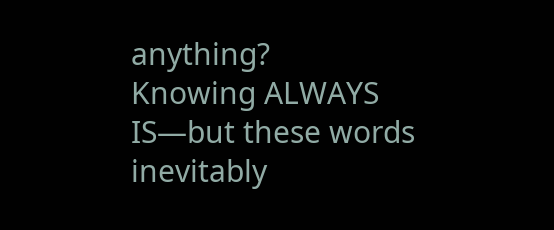anything?
Knowing ALWAYS IS—but these words inevitably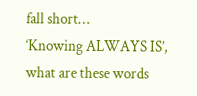fall short…
‘Knowing ALWAYS IS’, what are these words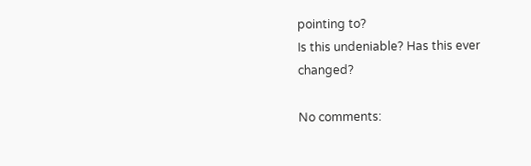pointing to?
Is this undeniable? Has this ever changed?

No comments: